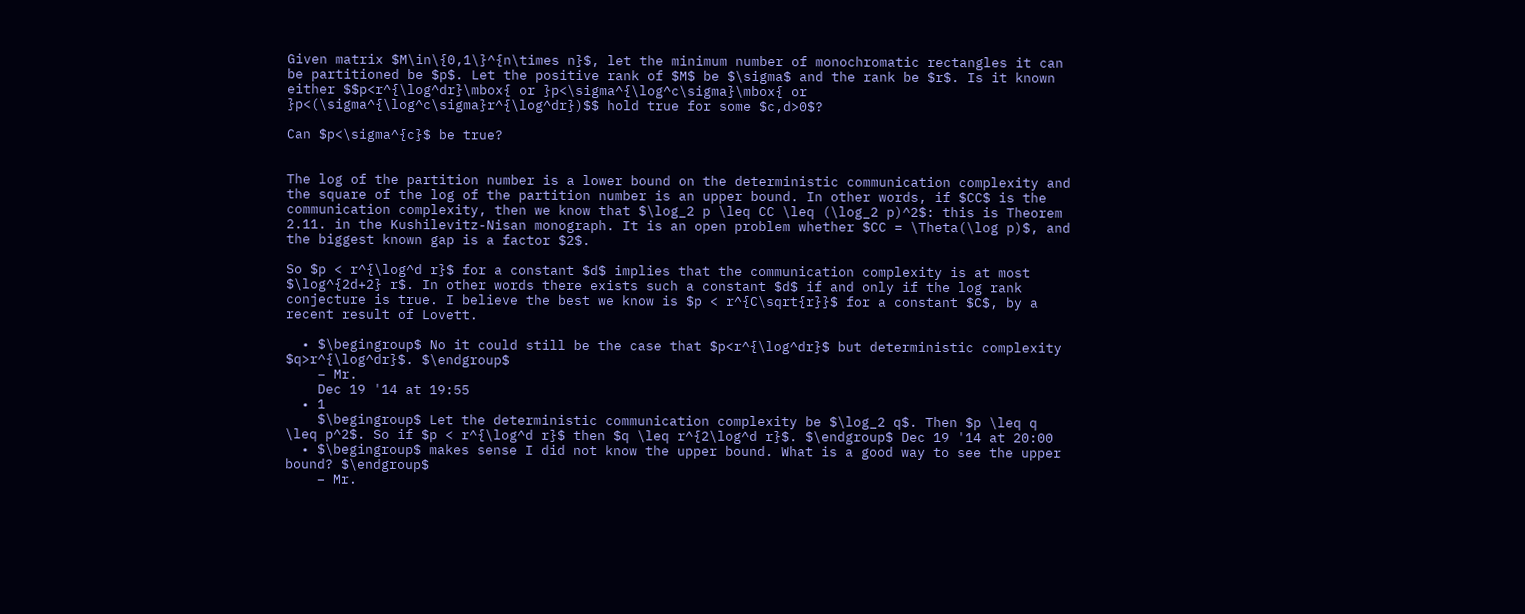Given matrix $M\in\{0,1\}^{n\times n}$, let the minimum number of monochromatic rectangles it can be partitioned be $p$. Let the positive rank of $M$ be $\sigma$ and the rank be $r$. Is it known either $$p<r^{\log^dr}\mbox{ or }p<\sigma^{\log^c\sigma}\mbox{ or }p<(\sigma^{\log^c\sigma}r^{\log^dr})$$ hold true for some $c,d>0$?

Can $p<\sigma^{c}$ be true?


The log of the partition number is a lower bound on the deterministic communication complexity and the square of the log of the partition number is an upper bound. In other words, if $CC$ is the communication complexity, then we know that $\log_2 p \leq CC \leq (\log_2 p)^2$: this is Theorem 2.11. in the Kushilevitz-Nisan monograph. It is an open problem whether $CC = \Theta(\log p)$, and the biggest known gap is a factor $2$.

So $p < r^{\log^d r}$ for a constant $d$ implies that the communication complexity is at most $\log^{2d+2} r$. In other words there exists such a constant $d$ if and only if the log rank conjecture is true. I believe the best we know is $p < r^{C\sqrt{r}}$ for a constant $C$, by a recent result of Lovett.

  • $\begingroup$ No it could still be the case that $p<r^{\log^dr}$ but deterministic complexity $q>r^{\log^dr}$. $\endgroup$
    – Mr.
    Dec 19 '14 at 19:55
  • 1
    $\begingroup$ Let the deterministic communication complexity be $\log_2 q$. Then $p \leq q \leq p^2$. So if $p < r^{\log^d r}$ then $q \leq r^{2\log^d r}$. $\endgroup$ Dec 19 '14 at 20:00
  • $\begingroup$ makes sense I did not know the upper bound. What is a good way to see the upper bound? $\endgroup$
    – Mr.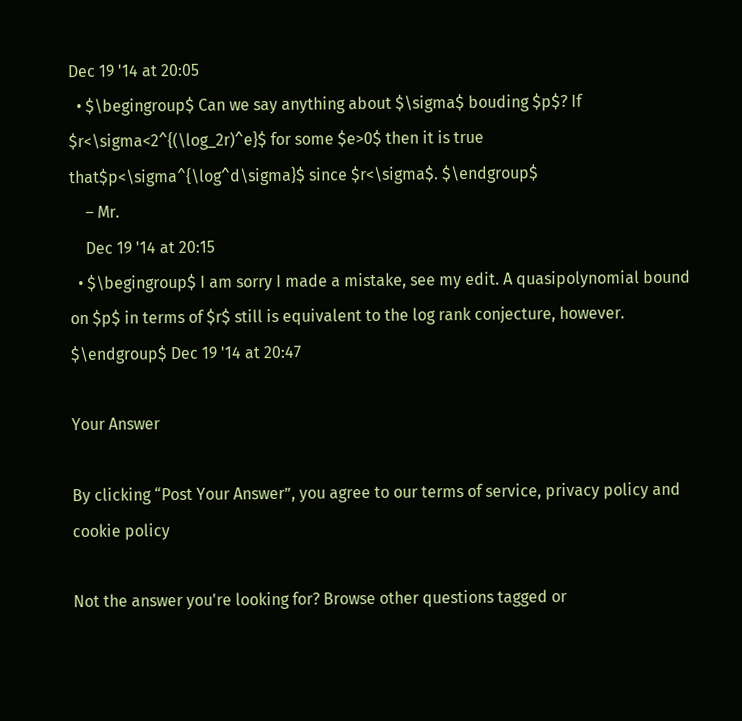Dec 19 '14 at 20:05
  • $\begingroup$ Can we say anything about $\sigma$ bouding $p$? If $r<\sigma<2^{(\log_2r)^e}$ for some $e>0$ then it is true that$p<\sigma^{\log^d\sigma}$ since $r<\sigma$. $\endgroup$
    – Mr.
    Dec 19 '14 at 20:15
  • $\begingroup$ I am sorry I made a mistake, see my edit. A quasipolynomial bound on $p$ in terms of $r$ still is equivalent to the log rank conjecture, however. $\endgroup$ Dec 19 '14 at 20:47

Your Answer

By clicking “Post Your Answer”, you agree to our terms of service, privacy policy and cookie policy

Not the answer you're looking for? Browse other questions tagged or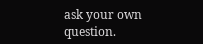ask your own question.